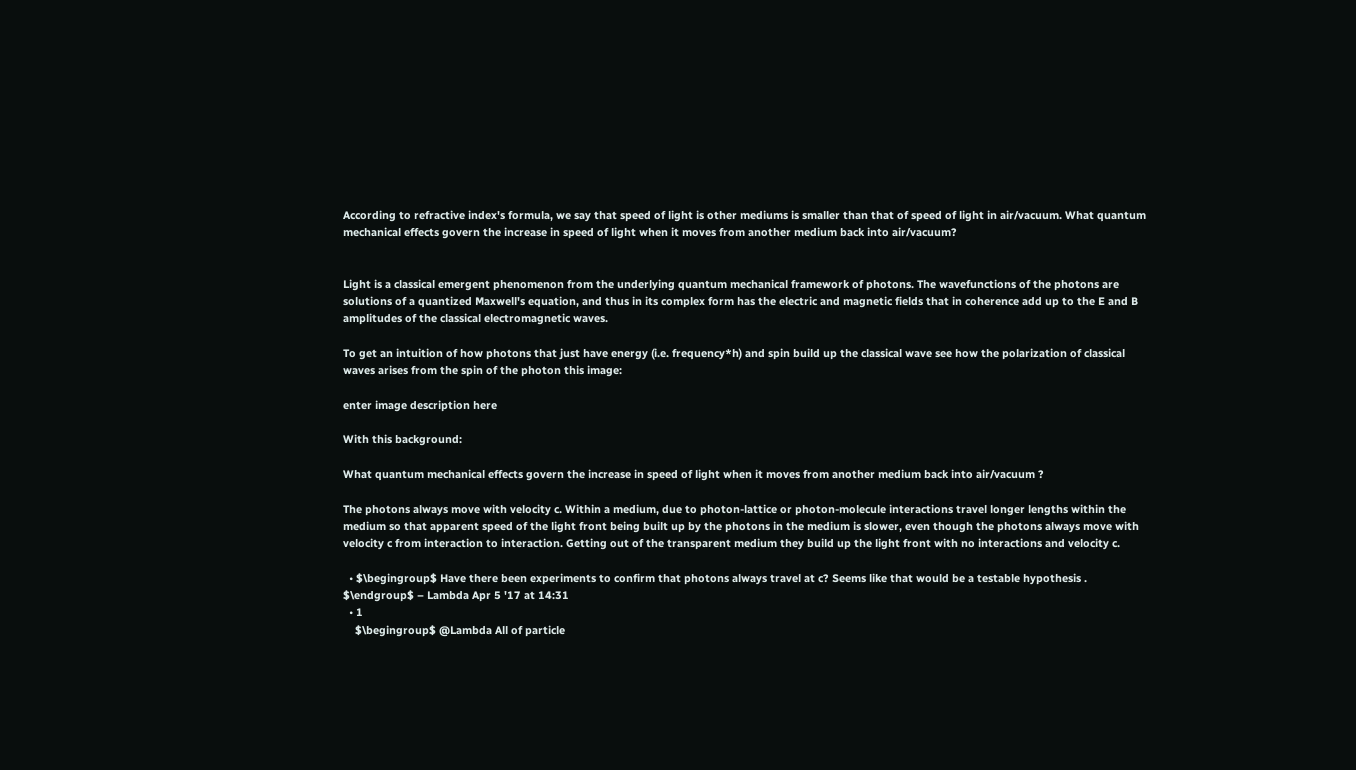According to refractive index's formula, we say that speed of light is other mediums is smaller than that of speed of light in air/vacuum. What quantum mechanical effects govern the increase in speed of light when it moves from another medium back into air/vacuum?


Light is a classical emergent phenomenon from the underlying quantum mechanical framework of photons. The wavefunctions of the photons are solutions of a quantized Maxwell's equation, and thus in its complex form has the electric and magnetic fields that in coherence add up to the E and B amplitudes of the classical electromagnetic waves.

To get an intuition of how photons that just have energy (i.e. frequency*h) and spin build up the classical wave see how the polarization of classical waves arises from the spin of the photon this image:

enter image description here

With this background:

What quantum mechanical effects govern the increase in speed of light when it moves from another medium back into air/vacuum ?

The photons always move with velocity c. Within a medium, due to photon-lattice or photon-molecule interactions travel longer lengths within the medium so that apparent speed of the light front being built up by the photons in the medium is slower, even though the photons always move with velocity c from interaction to interaction. Getting out of the transparent medium they build up the light front with no interactions and velocity c.

  • $\begingroup$ Have there been experiments to confirm that photons always travel at c? Seems like that would be a testable hypothesis . $\endgroup$ – Lambda Apr 5 '17 at 14:31
  • 1
    $\begingroup$ @Lambda All of particle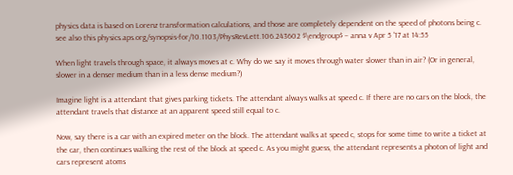physics data is based on Lorenz transformation calculations, and those are completely dependent on the speed of photons being c. see also this physics.aps.org/synopsis-for/10.1103/PhysRevLett.106.243602 $\endgroup$ – anna v Apr 5 '17 at 14:55

When light travels through space, it always moves at c. Why do we say it moves through water slower than in air? (Or in general, slower in a denser medium than in a less dense medium?)

Imagine light is a attendant that gives parking tickets. The attendant always walks at speed c. If there are no cars on the block, the attendant travels that distance at an apparent speed still equal to c.

Now, say there is a car with an expired meter on the block. The attendant walks at speed c, stops for some time to write a ticket at the car, then continues walking the rest of the block at speed c. As you might guess, the attendant represents a photon of light and cars represent atoms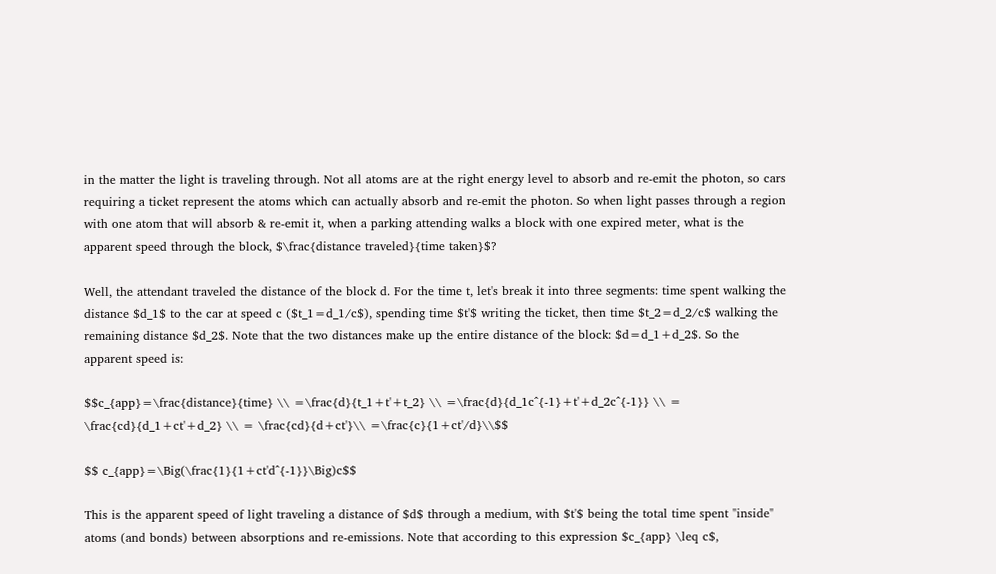in the matter the light is traveling through. Not all atoms are at the right energy level to absorb and re-emit the photon, so cars requiring a ticket represent the atoms which can actually absorb and re-emit the photon. So when light passes through a region with one atom that will absorb & re-emit it, when a parking attending walks a block with one expired meter, what is the apparent speed through the block, $\frac{distance traveled}{time taken}$?

Well, the attendant traveled the distance of the block d. For the time t, let's break it into three segments: time spent walking the distance $d_1$ to the car at speed c ($t_1=d_1/c$), spending time $t'$ writing the ticket, then time $t_2=d_2/c$ walking the remaining distance $d_2$. Note that the two distances make up the entire distance of the block: $d=d_1+d_2$. So the apparent speed is:

$$c_{app}=\frac{distance}{time} \\ =\frac{d}{t_1+t'+t_2} \\ =\frac{d}{d_1c^{-1}+t'+d_2c^{-1}} \\ = \frac{cd}{d_1+ct'+d_2} \\ = \frac{cd}{d+ct'}\\ =\frac{c}{1+ct'/d}\\$$

$$ c_{app}=\Big(\frac{1}{1+ct'd^{-1}}\Big)c$$

This is the apparent speed of light traveling a distance of $d$ through a medium, with $t'$ being the total time spent "inside" atoms (and bonds) between absorptions and re-emissions. Note that according to this expression $c_{app} \leq c$,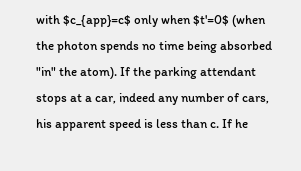with $c_{app}=c$ only when $t'=0$ (when the photon spends no time being absorbed "in" the atom). If the parking attendant stops at a car, indeed any number of cars, his apparent speed is less than c. If he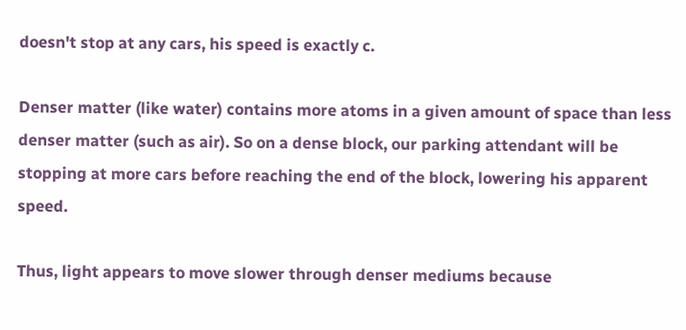doesn't stop at any cars, his speed is exactly c.

Denser matter (like water) contains more atoms in a given amount of space than less denser matter (such as air). So on a dense block, our parking attendant will be stopping at more cars before reaching the end of the block, lowering his apparent speed.

Thus, light appears to move slower through denser mediums because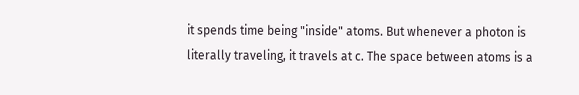it spends time being "inside" atoms. But whenever a photon is literally traveling, it travels at c. The space between atoms is a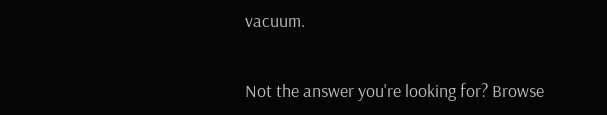vacuum.


Not the answer you're looking for? Browse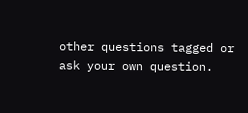other questions tagged or ask your own question.